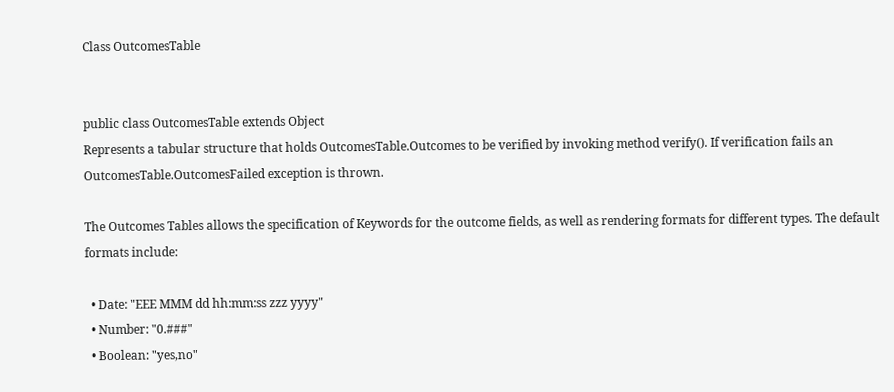Class OutcomesTable


public class OutcomesTable extends Object
Represents a tabular structure that holds OutcomesTable.Outcomes to be verified by invoking method verify(). If verification fails an OutcomesTable.OutcomesFailed exception is thrown.

The Outcomes Tables allows the specification of Keywords for the outcome fields, as well as rendering formats for different types. The default formats include:

  • Date: "EEE MMM dd hh:mm:ss zzz yyyy"
  • Number: "0.###"
  • Boolean: "yes,no"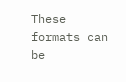These formats can be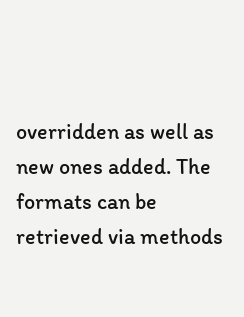overridden as well as new ones added. The formats can be retrieved via methods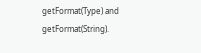getFormat(Type) and getFormat(String).